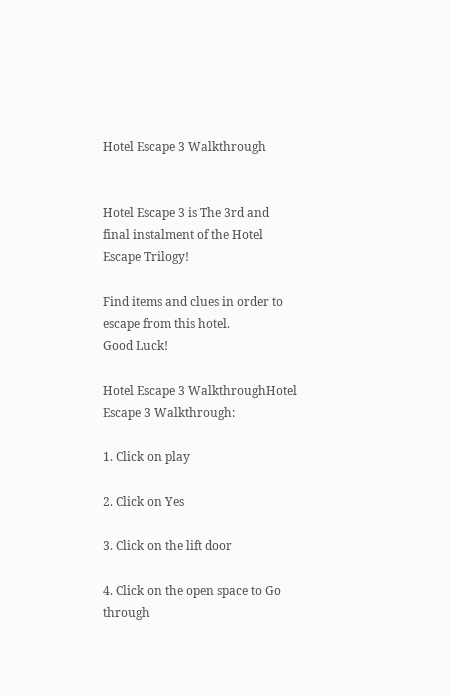Hotel Escape 3 Walkthrough


Hotel Escape 3 is The 3rd and final instalment of the Hotel Escape Trilogy!

Find items and clues in order to escape from this hotel.
Good Luck!

Hotel Escape 3 WalkthroughHotel Escape 3 Walkthrough:

1. Click on play

2. Click on Yes

3. Click on the lift door

4. Click on the open space to Go through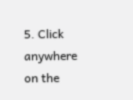5. Click anywhere on the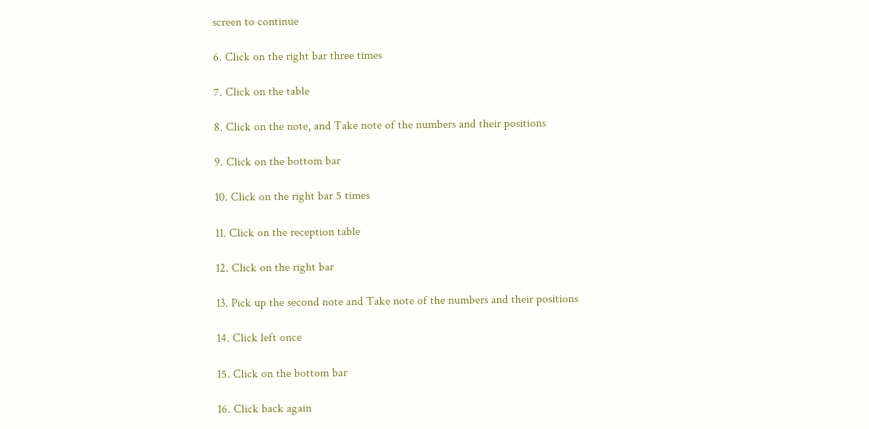screen to continue

6. Click on the right bar three times

7. Click on the table

8. Click on the note, and Take note of the numbers and their positions

9. Click on the bottom bar

10. Click on the right bar 5 times

11. Click on the reception table

12. Click on the right bar

13. Pick up the second note and Take note of the numbers and their positions

14. Click left once

15. Click on the bottom bar

16. Click back again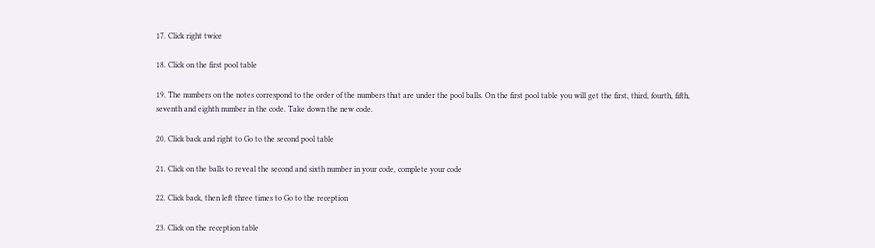17. Click right twice

18. Click on the first pool table

19. The numbers on the notes correspond to the order of the numbers that are under the pool balls. On the first pool table you will get the first, third, fourth, fifth, seventh and eighth number in the code. Take down the new code.

20. Click back and right to Go to the second pool table

21. Click on the balls to reveal the second and sixth number in your code, complete your code

22. Click back, then left three times to Go to the reception

23. Click on the reception table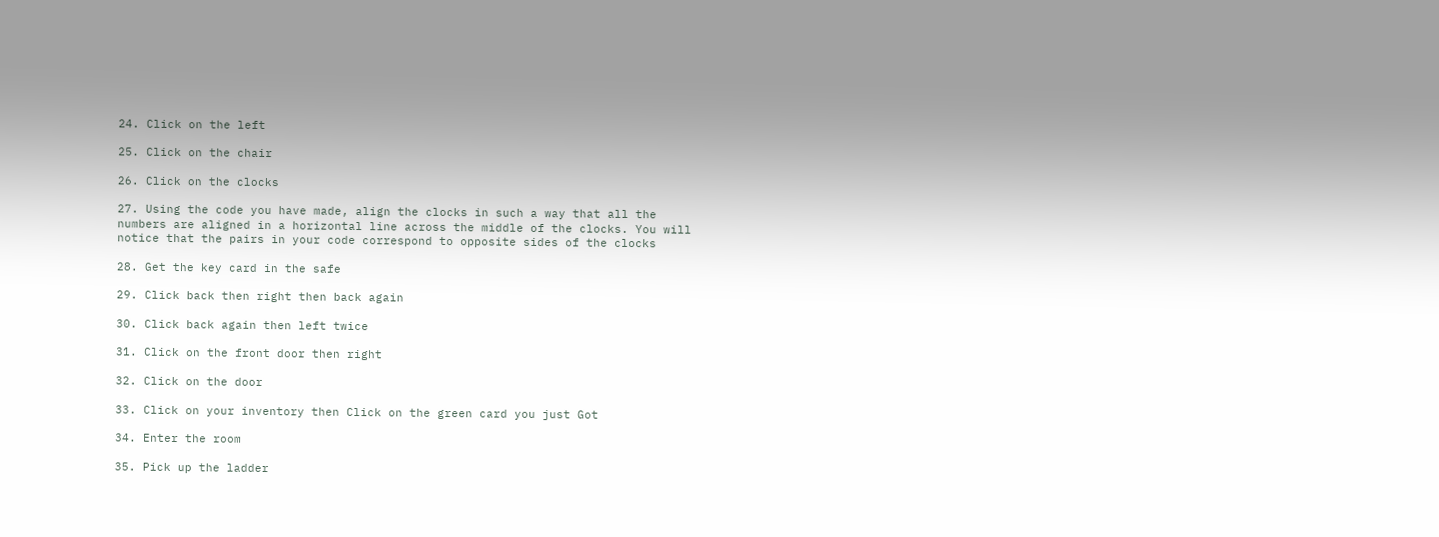24. Click on the left

25. Click on the chair

26. Click on the clocks

27. Using the code you have made, align the clocks in such a way that all the numbers are aligned in a horizontal line across the middle of the clocks. You will notice that the pairs in your code correspond to opposite sides of the clocks

28. Get the key card in the safe

29. Click back then right then back again

30. Click back again then left twice

31. Click on the front door then right

32. Click on the door

33. Click on your inventory then Click on the green card you just Got

34. Enter the room

35. Pick up the ladder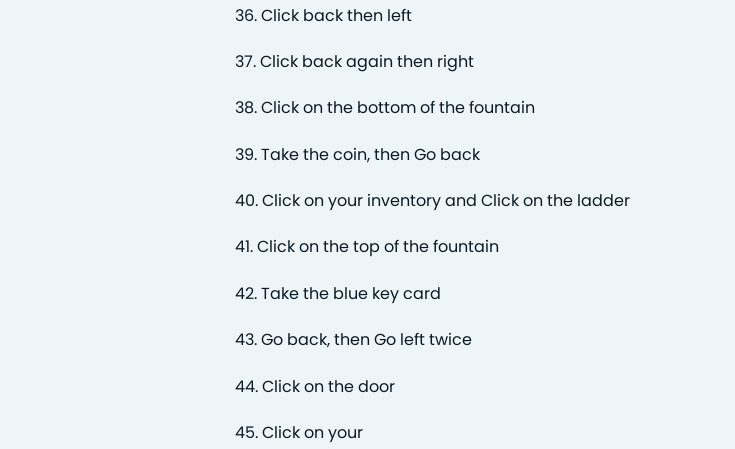36. Click back then left

37. Click back again then right

38. Click on the bottom of the fountain

39. Take the coin, then Go back

40. Click on your inventory and Click on the ladder

41. Click on the top of the fountain

42. Take the blue key card

43. Go back, then Go left twice

44. Click on the door

45. Click on your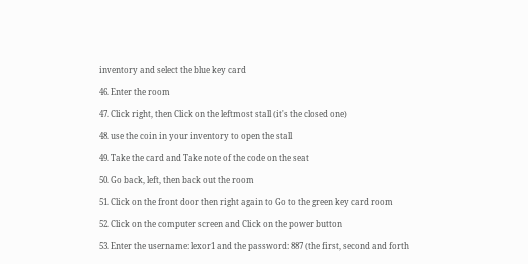inventory and select the blue key card

46. Enter the room

47. Click right, then Click on the leftmost stall (it's the closed one)

48. use the coin in your inventory to open the stall

49. Take the card and Take note of the code on the seat

50. Go back, left, then back out the room

51. Click on the front door then right again to Go to the green key card room

52. Click on the computer screen and Click on the power button

53. Enter the username: lexor1 and the password: 887 (the first, second and forth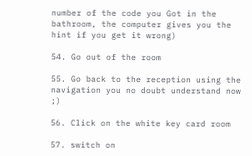number of the code you Got in the bathroom, the computer gives you the hint if you get it wrong)

54. Go out of the room

55. Go back to the reception using the navigation you no doubt understand now ;)

56. Click on the white key card room

57. switch on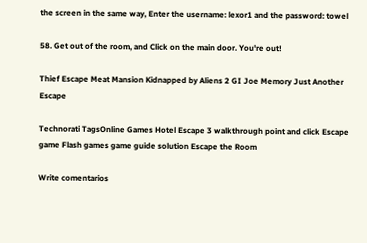the screen in the same way, Enter the username: lexor1 and the password: towel

58. Get out of the room, and Click on the main door. You're out!

Thief Escape Meat Mansion Kidnapped by Aliens 2 GI Joe Memory Just Another Escape

Technorati TagsOnline Games Hotel Escape 3 walkthrough point and click Escape game Flash games game guide solution Escape the Room

Write comentarios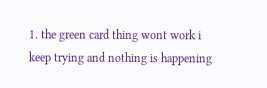1. the green card thing wont work i keep trying and nothing is happening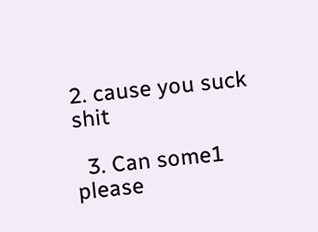2. cause you suck shit

  3. Can some1 please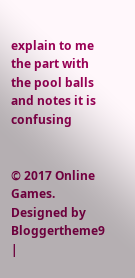explain to me the part with the pool balls and notes it is confusing


© 2017 Online Games. Designed by Bloggertheme9 |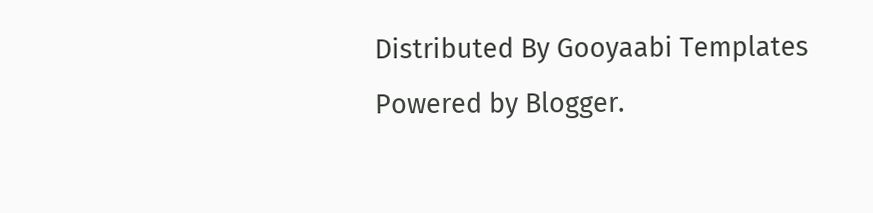Distributed By Gooyaabi Templates
Powered by Blogger.